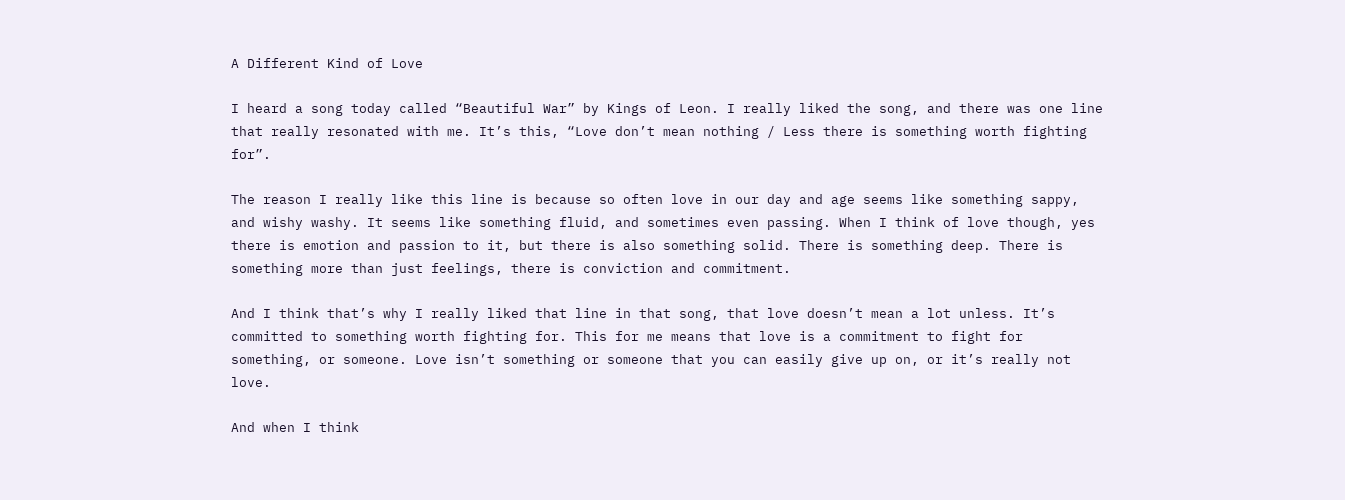A Different Kind of Love

I heard a song today called “Beautiful War” by Kings of Leon. I really liked the song, and there was one line that really resonated with me. It’s this, “Love don’t mean nothing / Less there is something worth fighting for”.

The reason I really like this line is because so often love in our day and age seems like something sappy, and wishy washy. It seems like something fluid, and sometimes even passing. When I think of love though, yes there is emotion and passion to it, but there is also something solid. There is something deep. There is something more than just feelings, there is conviction and commitment.

And I think that’s why I really liked that line in that song, that love doesn’t mean a lot unless. It’s committed to something worth fighting for. This for me means that love is a commitment to fight for something, or someone. Love isn’t something or someone that you can easily give up on, or it’s really not love.

And when I think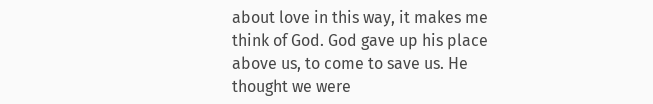about love in this way, it makes me think of God. God gave up his place above us, to come to save us. He thought we were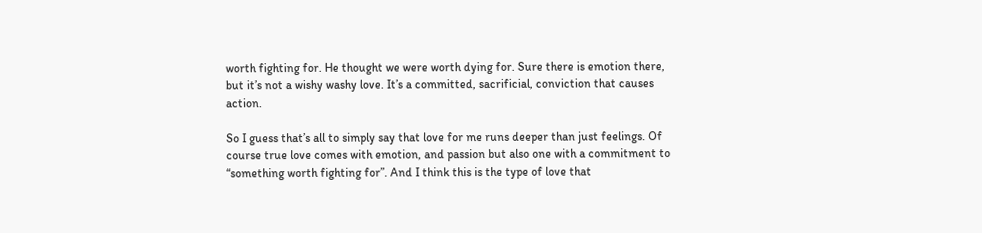worth fighting for. He thought we were worth dying for. Sure there is emotion there, but it’s not a wishy washy love. It’s a committed, sacrificial, conviction that causes action.

So I guess that’s all to simply say that love for me runs deeper than just feelings. Of course true love comes with emotion, and passion but also one with a commitment to “something worth fighting for”. And I think this is the type of love that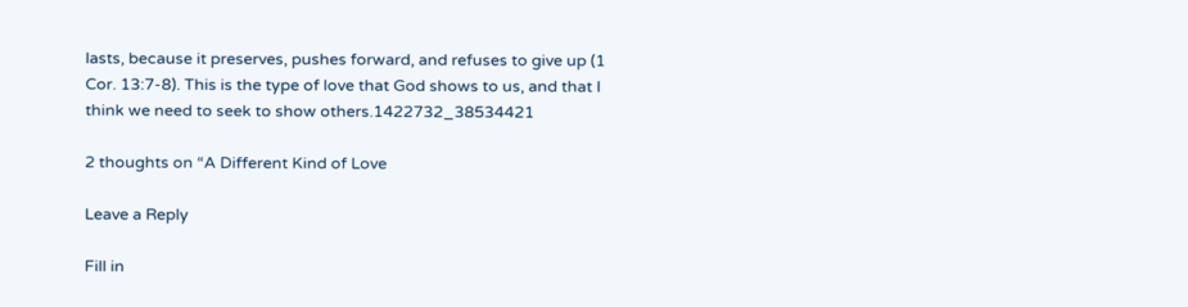lasts, because it preserves, pushes forward, and refuses to give up (1 Cor. 13:7-8). This is the type of love that God shows to us, and that I think we need to seek to show others.1422732_38534421

2 thoughts on “A Different Kind of Love

Leave a Reply

Fill in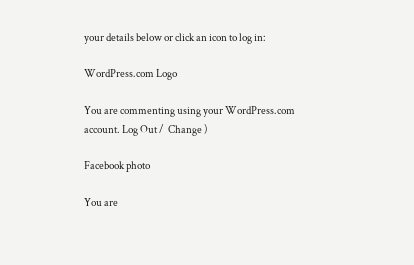your details below or click an icon to log in:

WordPress.com Logo

You are commenting using your WordPress.com account. Log Out /  Change )

Facebook photo

You are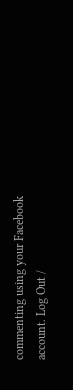commenting using your Facebook account. Log Out /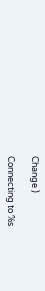Change )

Connecting to %s